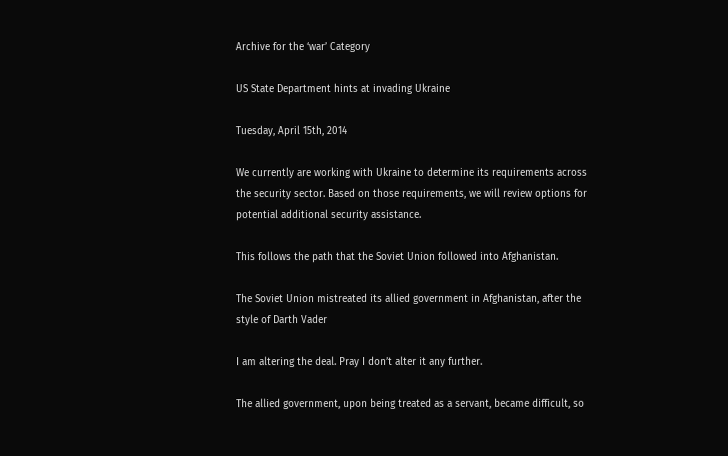Archive for the ‘war’ Category

US State Department hints at invading Ukraine

Tuesday, April 15th, 2014

We currently are working with Ukraine to determine its requirements across the security sector. Based on those requirements, we will review options for potential additional security assistance.

This follows the path that the Soviet Union followed into Afghanistan.

The Soviet Union mistreated its allied government in Afghanistan, after the style of Darth Vader

I am altering the deal. Pray I don’t alter it any further.

The allied government, upon being treated as a servant, became difficult, so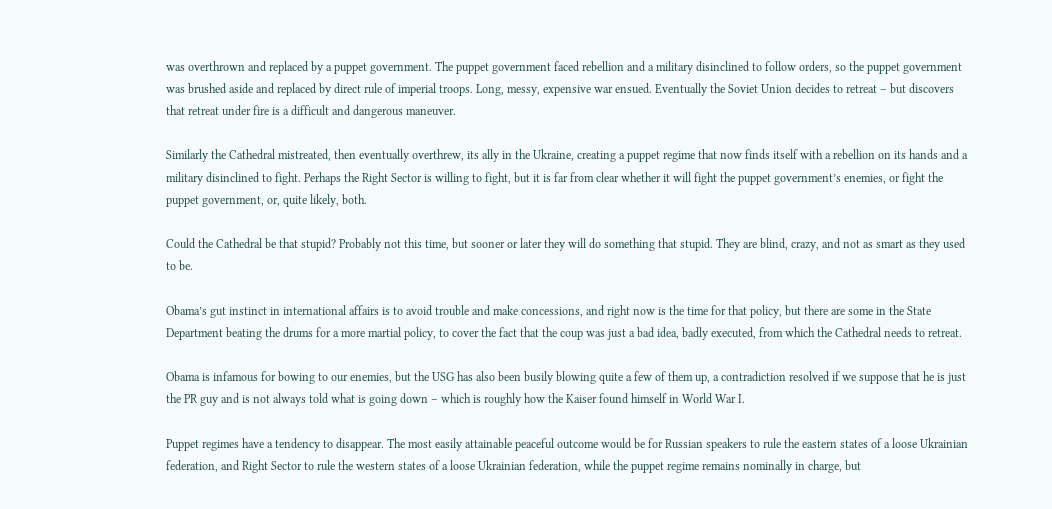was overthrown and replaced by a puppet government. The puppet government faced rebellion and a military disinclined to follow orders, so the puppet government was brushed aside and replaced by direct rule of imperial troops. Long, messy, expensive war ensued. Eventually the Soviet Union decides to retreat – but discovers that retreat under fire is a difficult and dangerous maneuver.

Similarly the Cathedral mistreated, then eventually overthrew, its ally in the Ukraine, creating a puppet regime that now finds itself with a rebellion on its hands and a military disinclined to fight. Perhaps the Right Sector is willing to fight, but it is far from clear whether it will fight the puppet government’s enemies, or fight the puppet government, or, quite likely, both.

Could the Cathedral be that stupid? Probably not this time, but sooner or later they will do something that stupid. They are blind, crazy, and not as smart as they used to be.

Obama’s gut instinct in international affairs is to avoid trouble and make concessions, and right now is the time for that policy, but there are some in the State Department beating the drums for a more martial policy, to cover the fact that the coup was just a bad idea, badly executed, from which the Cathedral needs to retreat.

Obama is infamous for bowing to our enemies, but the USG has also been busily blowing quite a few of them up, a contradiction resolved if we suppose that he is just the PR guy and is not always told what is going down – which is roughly how the Kaiser found himself in World War I.

Puppet regimes have a tendency to disappear. The most easily attainable peaceful outcome would be for Russian speakers to rule the eastern states of a loose Ukrainian federation, and Right Sector to rule the western states of a loose Ukrainian federation, while the puppet regime remains nominally in charge, but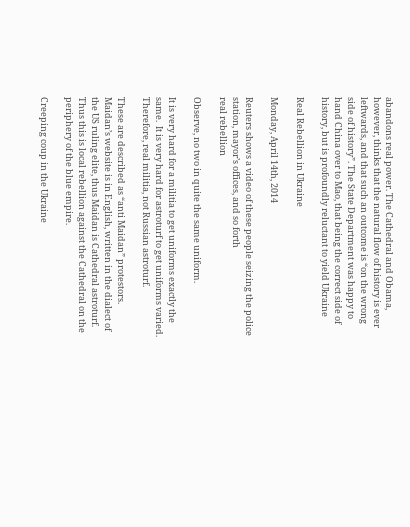abandons real power. The Cathedral and Obama, however, thinks that the natural flow of history is ever leftwards, and that such an outcome is “on the wrong side of history”. The State Department was happy to hand China over to Mao, that being the correct side of history, but is profoundly reluctant to yield Ukraine

Real Rebellion in Ukraine

Monday, April 14th, 2014

Reuters shows a video of these people seizing the police station, mayor’s offices, and so forth
real rebellion

Observe, no two in quite the same uniform.

It is very hard for a militia to get uniforms exactly the same.  It is very hard for astroturf to get uniforms varied.  Therefore, real militia, not Russian astroturf.

These are described as “anti Maidan” protestors.  Maidan’s website is in English, written in the dialect of the US ruling elite, thus Maidan is Cathedral astroturf.  Thus this is local rebellion against the Cathedral on the periphery of the blue empire.

Creeping coup in the Ukraine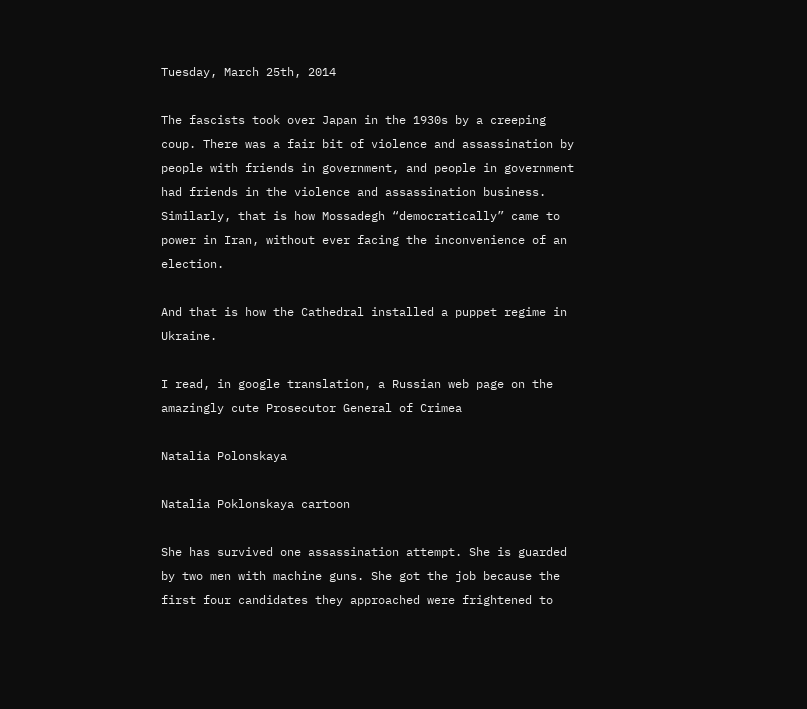Tuesday, March 25th, 2014

The fascists took over Japan in the 1930s by a creeping coup. There was a fair bit of violence and assassination by people with friends in government, and people in government had friends in the violence and assassination business. Similarly, that is how Mossadegh “democratically” came to power in Iran, without ever facing the inconvenience of an election.

And that is how the Cathedral installed a puppet regime in Ukraine.

I read, in google translation, a Russian web page on the amazingly cute Prosecutor General of Crimea

Natalia Polonskaya

Natalia Poklonskaya cartoon

She has survived one assassination attempt. She is guarded by two men with machine guns. She got the job because the first four candidates they approached were frightened to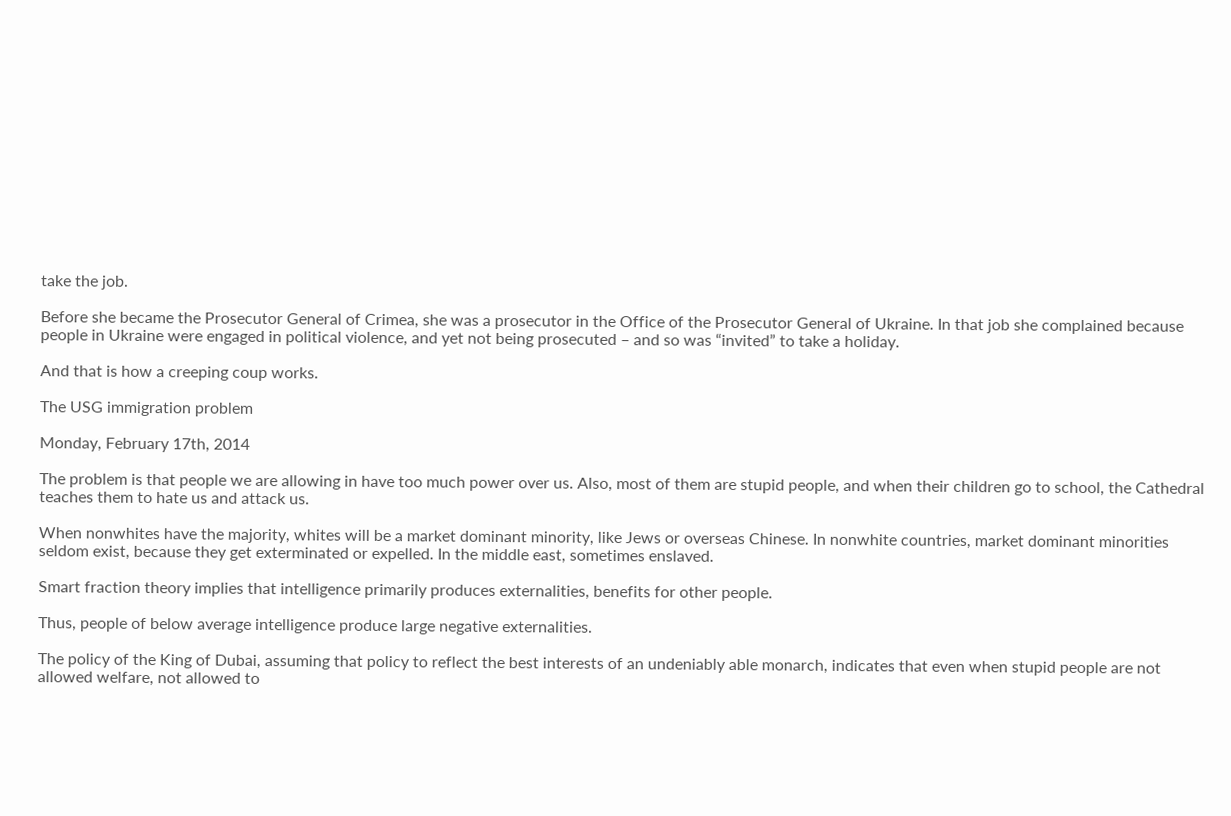take the job.

Before she became the Prosecutor General of Crimea, she was a prosecutor in the Office of the Prosecutor General of Ukraine. In that job she complained because people in Ukraine were engaged in political violence, and yet not being prosecuted – and so was “invited” to take a holiday.

And that is how a creeping coup works.

The USG immigration problem

Monday, February 17th, 2014

The problem is that people we are allowing in have too much power over us. Also, most of them are stupid people, and when their children go to school, the Cathedral teaches them to hate us and attack us.

When nonwhites have the majority, whites will be a market dominant minority, like Jews or overseas Chinese. In nonwhite countries, market dominant minorities seldom exist, because they get exterminated or expelled. In the middle east, sometimes enslaved.

Smart fraction theory implies that intelligence primarily produces externalities, benefits for other people.

Thus, people of below average intelligence produce large negative externalities.

The policy of the King of Dubai, assuming that policy to reflect the best interests of an undeniably able monarch, indicates that even when stupid people are not allowed welfare, not allowed to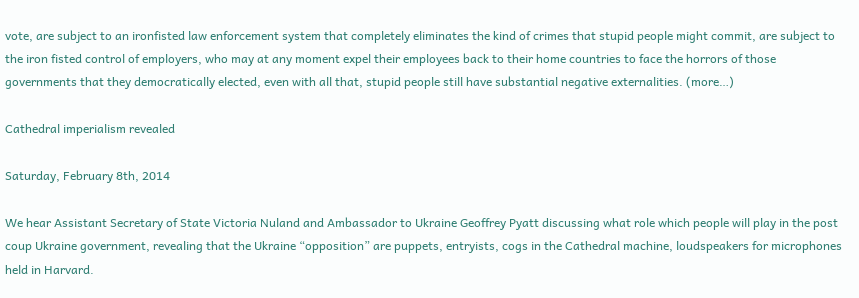vote, are subject to an ironfisted law enforcement system that completely eliminates the kind of crimes that stupid people might commit, are subject to the iron fisted control of employers, who may at any moment expel their employees back to their home countries to face the horrors of those governments that they democratically elected, even with all that, stupid people still have substantial negative externalities. (more…)

Cathedral imperialism revealed

Saturday, February 8th, 2014

We hear Assistant Secretary of State Victoria Nuland and Ambassador to Ukraine Geoffrey Pyatt discussing what role which people will play in the post coup Ukraine government, revealing that the Ukraine “opposition” are puppets, entryists, cogs in the Cathedral machine, loudspeakers for microphones held in Harvard.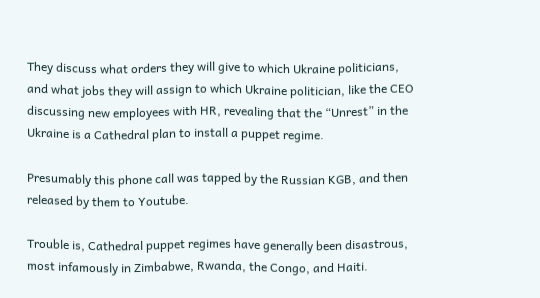They discuss what orders they will give to which Ukraine politicians, and what jobs they will assign to which Ukraine politician, like the CEO discussing new employees with HR, revealing that the “Unrest” in the Ukraine is a Cathedral plan to install a puppet regime.

Presumably this phone call was tapped by the Russian KGB, and then released by them to Youtube.

Trouble is, Cathedral puppet regimes have generally been disastrous, most infamously in Zimbabwe, Rwanda, the Congo, and Haiti.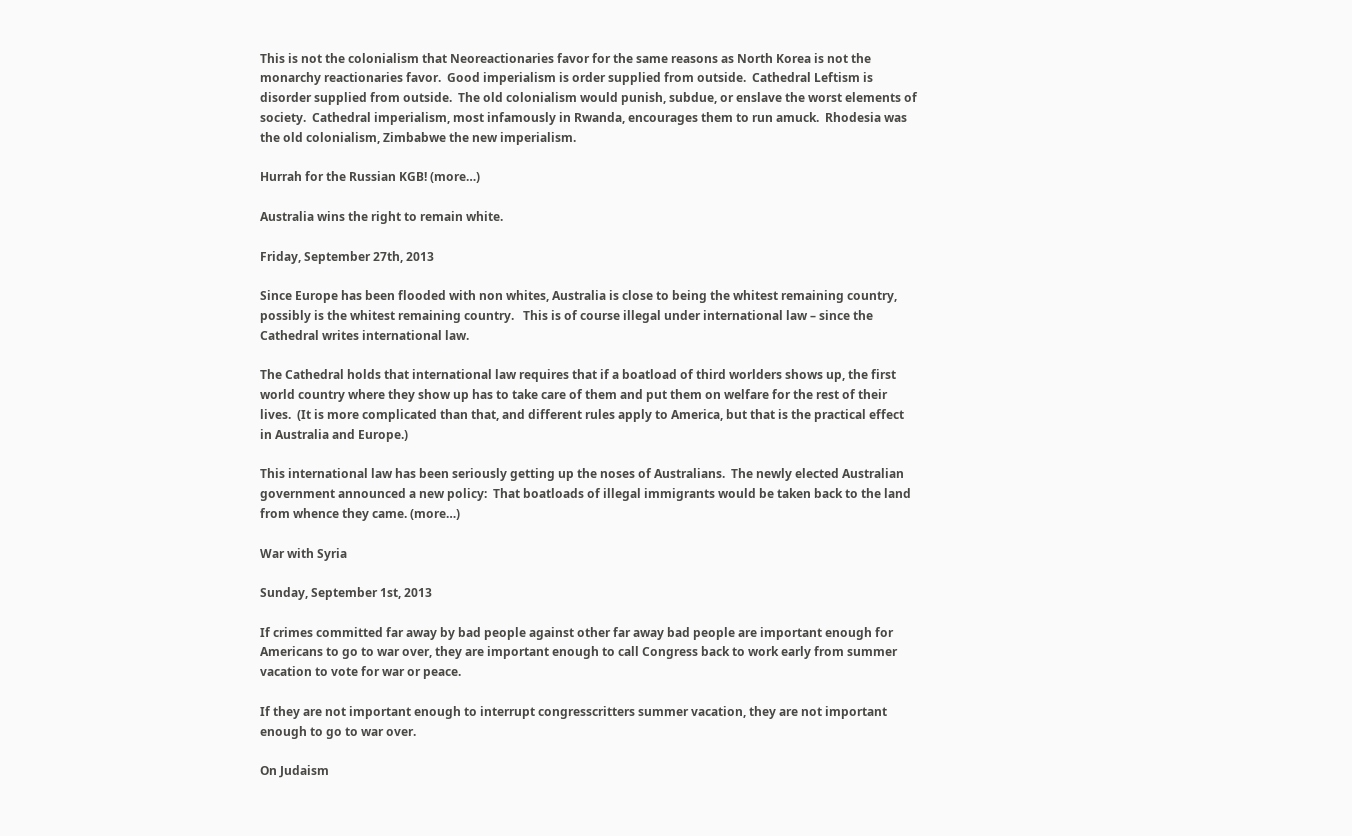This is not the colonialism that Neoreactionaries favor for the same reasons as North Korea is not the monarchy reactionaries favor.  Good imperialism is order supplied from outside.  Cathedral Leftism is disorder supplied from outside.  The old colonialism would punish, subdue, or enslave the worst elements of society.  Cathedral imperialism, most infamously in Rwanda, encourages them to run amuck.  Rhodesia was the old colonialism, Zimbabwe the new imperialism.

Hurrah for the Russian KGB! (more…)

Australia wins the right to remain white.

Friday, September 27th, 2013

Since Europe has been flooded with non whites, Australia is close to being the whitest remaining country, possibly is the whitest remaining country.   This is of course illegal under international law – since the Cathedral writes international law.

The Cathedral holds that international law requires that if a boatload of third worlders shows up, the first world country where they show up has to take care of them and put them on welfare for the rest of their lives.  (It is more complicated than that, and different rules apply to America, but that is the practical effect in Australia and Europe.)

This international law has been seriously getting up the noses of Australians.  The newly elected Australian government announced a new policy:  That boatloads of illegal immigrants would be taken back to the land from whence they came. (more…)

War with Syria

Sunday, September 1st, 2013

If crimes committed far away by bad people against other far away bad people are important enough for Americans to go to war over, they are important enough to call Congress back to work early from summer vacation to vote for war or peace.

If they are not important enough to interrupt congresscritters summer vacation, they are not important enough to go to war over.

On Judaism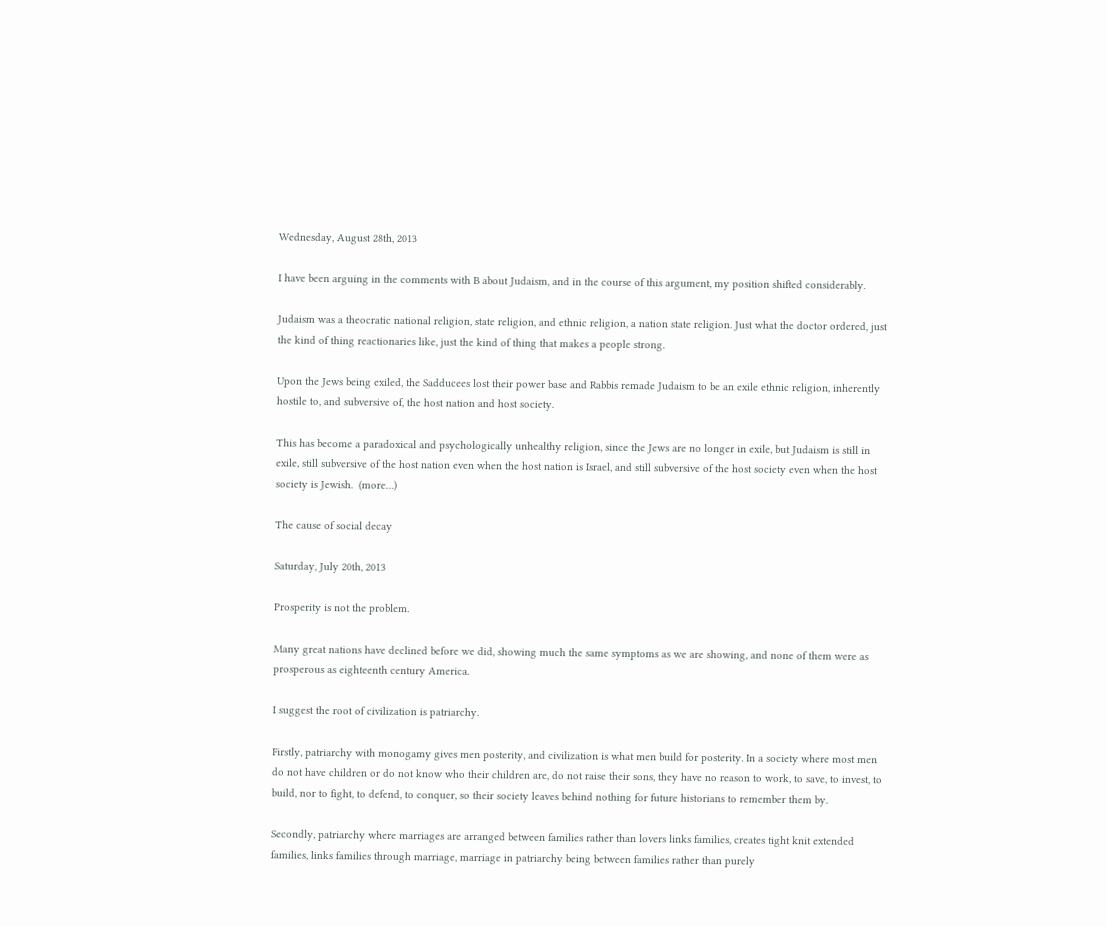Wednesday, August 28th, 2013

I have been arguing in the comments with B about Judaism, and in the course of this argument, my position shifted considerably.

Judaism was a theocratic national religion, state religion, and ethnic religion, a nation state religion. Just what the doctor ordered, just the kind of thing reactionaries like, just the kind of thing that makes a people strong.

Upon the Jews being exiled, the Sadducees lost their power base and Rabbis remade Judaism to be an exile ethnic religion, inherently hostile to, and subversive of, the host nation and host society.

This has become a paradoxical and psychologically unhealthy religion, since the Jews are no longer in exile, but Judaism is still in exile, still subversive of the host nation even when the host nation is Israel, and still subversive of the host society even when the host society is Jewish.  (more…)

The cause of social decay

Saturday, July 20th, 2013

Prosperity is not the problem.

Many great nations have declined before we did, showing much the same symptoms as we are showing, and none of them were as prosperous as eighteenth century America.

I suggest the root of civilization is patriarchy.

Firstly, patriarchy with monogamy gives men posterity, and civilization is what men build for posterity. In a society where most men do not have children or do not know who their children are, do not raise their sons, they have no reason to work, to save, to invest, to build, nor to fight, to defend, to conquer, so their society leaves behind nothing for future historians to remember them by.

Secondly, patriarchy where marriages are arranged between families rather than lovers links families, creates tight knit extended families, links families through marriage, marriage in patriarchy being between families rather than purely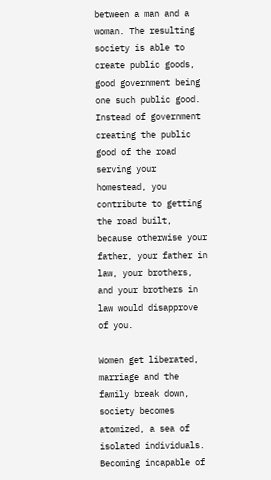between a man and a woman. The resulting society is able to create public goods, good government being one such public good. Instead of government creating the public good of the road serving your homestead, you contribute to getting the road built, because otherwise your father, your father in law, your brothers, and your brothers in law would disapprove of you.

Women get liberated, marriage and the family break down, society becomes atomized, a sea of isolated individuals. Becoming incapable of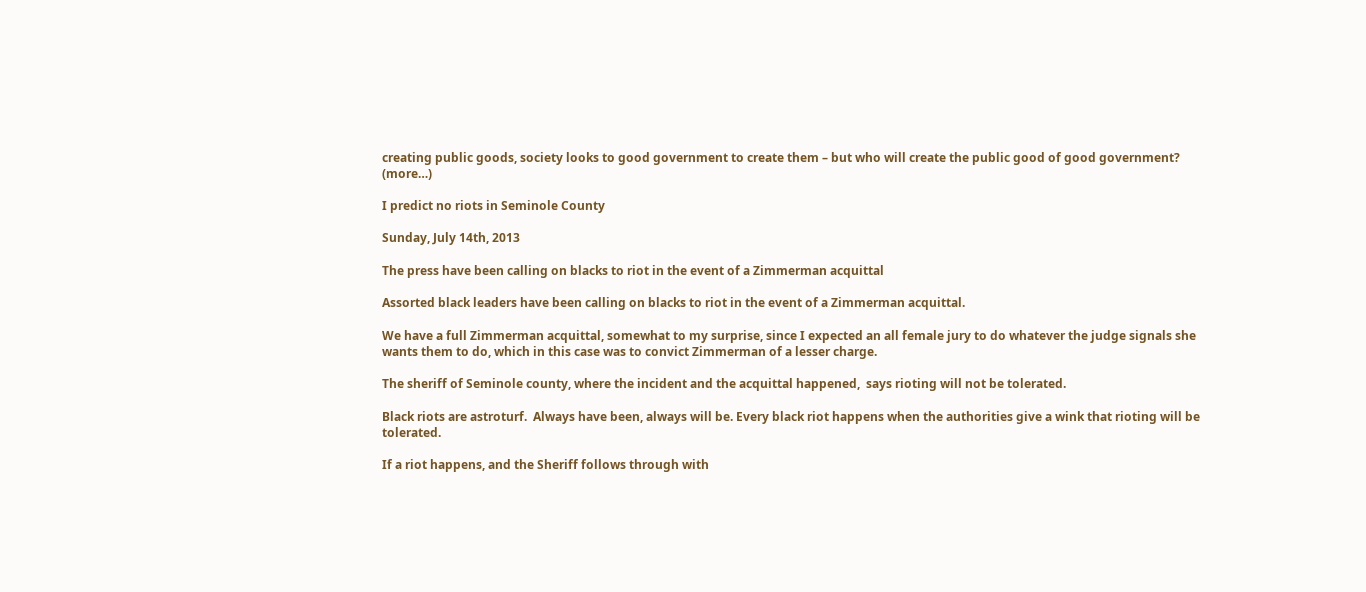creating public goods, society looks to good government to create them – but who will create the public good of good government? (more…)

I predict no riots in Seminole County

Sunday, July 14th, 2013

The press have been calling on blacks to riot in the event of a Zimmerman acquittal

Assorted black leaders have been calling on blacks to riot in the event of a Zimmerman acquittal.

We have a full Zimmerman acquittal, somewhat to my surprise, since I expected an all female jury to do whatever the judge signals she wants them to do, which in this case was to convict Zimmerman of a lesser charge.

The sheriff of Seminole county, where the incident and the acquittal happened,  says rioting will not be tolerated.

Black riots are astroturf.  Always have been, always will be. Every black riot happens when the authorities give a wink that rioting will be tolerated.

If a riot happens, and the Sheriff follows through with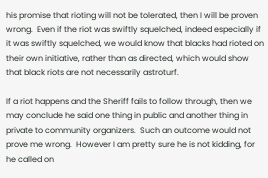his promise that rioting will not be tolerated, then I will be proven wrong.  Even if the riot was swiftly squelched, indeed especially if it was swiftly squelched, we would know that blacks had rioted on their own initiative, rather than as directed, which would show that black riots are not necessarily astroturf.

If a riot happens and the Sheriff fails to follow through, then we may conclude he said one thing in public and another thing in private to community organizers.  Such an outcome would not prove me wrong.  However I am pretty sure he is not kidding, for he called on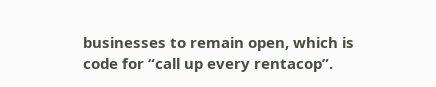businesses to remain open, which is code for “call up every rentacop”.